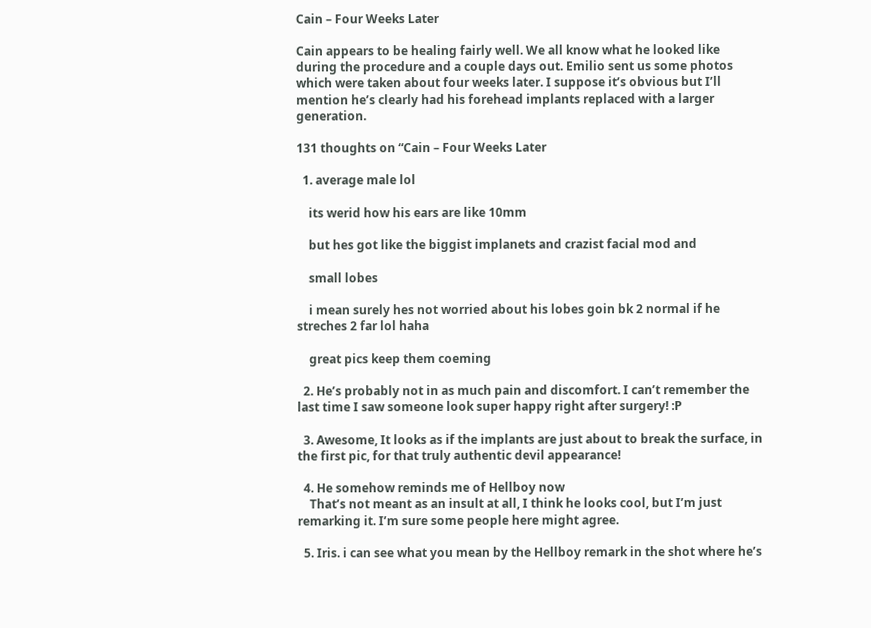Cain – Four Weeks Later

Cain appears to be healing fairly well. We all know what he looked like during the procedure and a couple days out. Emilio sent us some photos which were taken about four weeks later. I suppose it’s obvious but I’ll mention he’s clearly had his forehead implants replaced with a larger generation.

131 thoughts on “Cain – Four Weeks Later

  1. average male lol

    its werid how his ears are like 10mm

    but hes got like the biggist implanets and crazist facial mod and

    small lobes

    i mean surely hes not worried about his lobes goin bk 2 normal if he streches 2 far lol haha

    great pics keep them coeming

  2. He’s probably not in as much pain and discomfort. I can’t remember the last time I saw someone look super happy right after surgery! :P

  3. Awesome, It looks as if the implants are just about to break the surface, in the first pic, for that truly authentic devil appearance!

  4. He somehow reminds me of Hellboy now
    That’s not meant as an insult at all, I think he looks cool, but I’m just remarking it. I’m sure some people here might agree.

  5. Iris. i can see what you mean by the Hellboy remark in the shot where he’s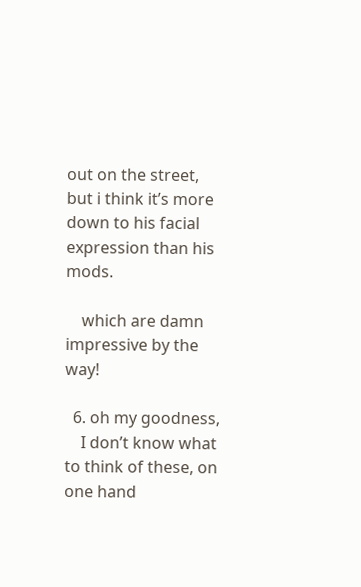out on the street, but i think it’s more down to his facial expression than his mods.

    which are damn impressive by the way!

  6. oh my goodness,
    I don’t know what to think of these, on one hand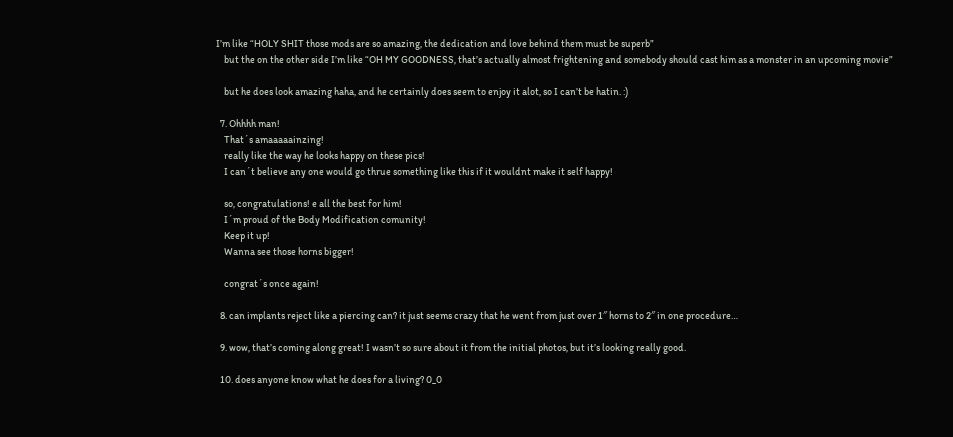I’m like “HOLY SHIT those mods are so amazing, the dedication and love behind them must be superb”
    but the on the other side I’m like “OH MY GOODNESS, that’s actually almost frightening and somebody should cast him as a monster in an upcoming movie”

    but he does look amazing haha, and he certainly does seem to enjoy it alot, so I can’t be hatin. :)

  7. Ohhhh man!
    That´s amaaaaainzing!
    really like the way he looks happy on these pics!
    I can´t believe any one would go thrue something like this if it wouldnt make it self happy!

    so, congratulations! e all the best for him!
    I´m proud of the Body Modification comunity!
    Keep it up!
    Wanna see those horns bigger!

    congrat´s once again!

  8. can implants reject like a piercing can? it just seems crazy that he went from just over 1″ horns to 2″ in one procedure…

  9. wow, that’s coming along great! I wasn’t so sure about it from the initial photos, but it’s looking really good.

  10. does anyone know what he does for a living? 0_0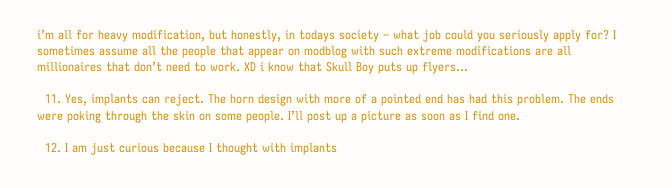i’m all for heavy modification, but honestly, in todays society – what job could you seriously apply for? I sometimes assume all the people that appear on modblog with such extreme modifications are all millionaires that don’t need to work. XD i know that Skull Boy puts up flyers…

  11. Yes, implants can reject. The horn design with more of a pointed end has had this problem. The ends were poking through the skin on some people. I’ll post up a picture as soon as I find one.

  12. I am just curious because I thought with implants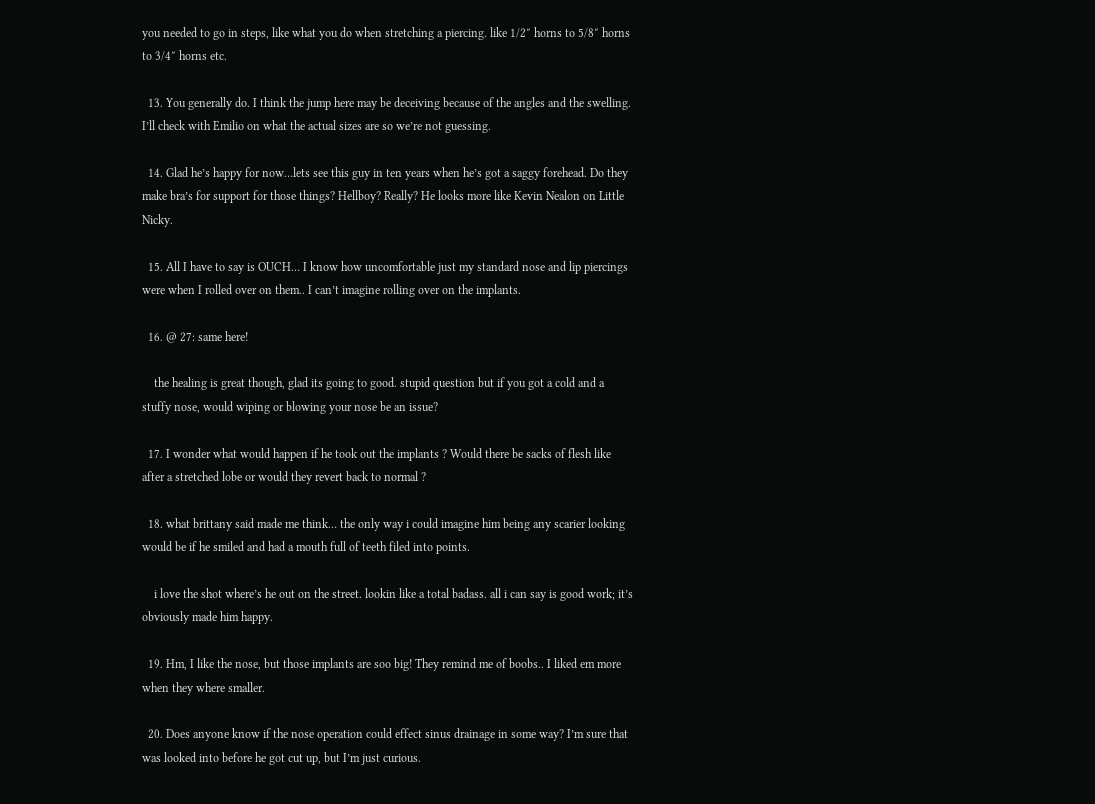you needed to go in steps, like what you do when stretching a piercing. like 1/2″ horns to 5/8″ horns to 3/4″ horns etc.

  13. You generally do. I think the jump here may be deceiving because of the angles and the swelling. I’ll check with Emilio on what the actual sizes are so we’re not guessing.

  14. Glad he’s happy for now…lets see this guy in ten years when he’s got a saggy forehead. Do they make bra’s for support for those things? Hellboy? Really? He looks more like Kevin Nealon on Little Nicky.

  15. All I have to say is OUCH… I know how uncomfortable just my standard nose and lip piercings were when I rolled over on them.. I can’t imagine rolling over on the implants.

  16. @ 27: same here!

    the healing is great though, glad its going to good. stupid question but if you got a cold and a stuffy nose, would wiping or blowing your nose be an issue?

  17. I wonder what would happen if he took out the implants ? Would there be sacks of flesh like after a stretched lobe or would they revert back to normal ?

  18. what brittany said made me think… the only way i could imagine him being any scarier looking would be if he smiled and had a mouth full of teeth filed into points.

    i love the shot where’s he out on the street. lookin like a total badass. all i can say is good work; it’s obviously made him happy.

  19. Hm, I like the nose, but those implants are soo big! They remind me of boobs.. I liked em more when they where smaller.

  20. Does anyone know if the nose operation could effect sinus drainage in some way? I’m sure that was looked into before he got cut up, but I’m just curious.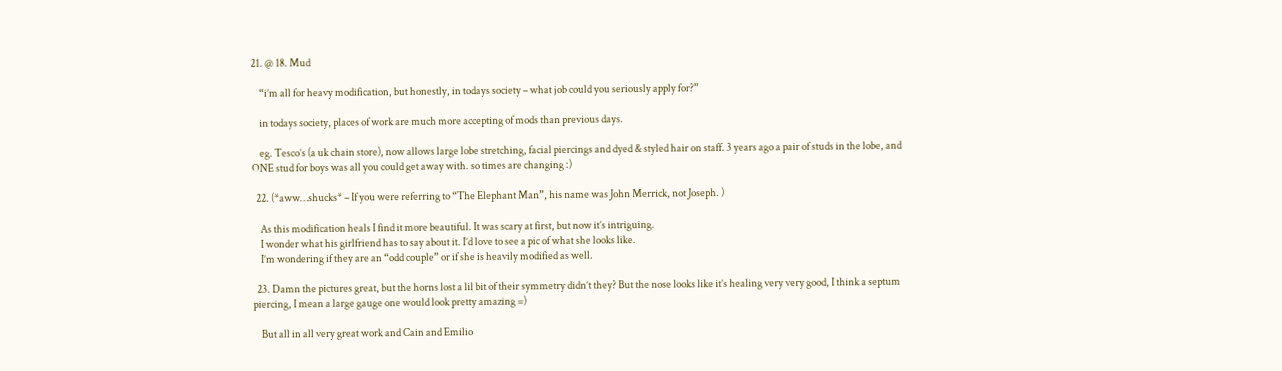21. @ 18. Mud

    “i’m all for heavy modification, but honestly, in todays society – what job could you seriously apply for?”

    in todays society, places of work are much more accepting of mods than previous days.

    eg. Tesco’s (a uk chain store), now allows large lobe stretching, facial piercings and dyed & styled hair on staff. 3 years ago a pair of studs in the lobe, and ONE stud for boys was all you could get away with. so times are changing :)

  22. (*aww…shucks* – If you were referring to “The Elephant Man”, his name was John Merrick, not Joseph. )

    As this modification heals I find it more beautiful. It was scary at first, but now it’s intriguing.
    I wonder what his girlfriend has to say about it. I’d love to see a pic of what she looks like.
    I’m wondering if they are an “odd couple” or if she is heavily modified as well.

  23. Damn the pictures great, but the horns lost a lil bit of their symmetry didn’t they? But the nose looks like it’s healing very very good, I think a septum piercing, I mean a large gauge one would look pretty amazing =)

    But all in all very great work and Cain and Emilio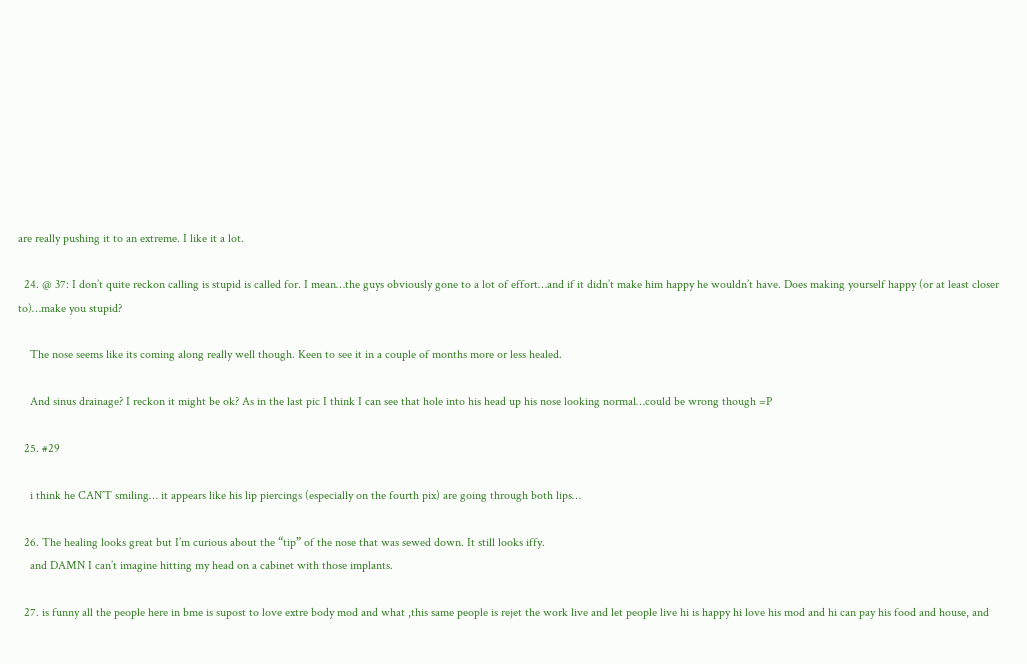are really pushing it to an extreme. I like it a lot.

  24. @ 37: I don’t quite reckon calling is stupid is called for. I mean…the guys obviously gone to a lot of effort…and if it didn’t make him happy he wouldn’t have. Does making yourself happy (or at least closer to)…make you stupid?

    The nose seems like its coming along really well though. Keen to see it in a couple of months more or less healed.

    And sinus drainage? I reckon it might be ok? As in the last pic I think I can see that hole into his head up his nose looking normal…could be wrong though =P

  25. #29

    i think he CAN´T smiling… it appears like his lip piercings (especially on the fourth pix) are going through both lips…

  26. The healing looks great but I’m curious about the “tip” of the nose that was sewed down. It still looks iffy.
    and DAMN I can’t imagine hitting my head on a cabinet with those implants.

  27. is funny all the people here in bme is supost to love extre body mod and what ,this same people is rejet the work live and let people live hi is happy hi love his mod and hi can pay his food and house, and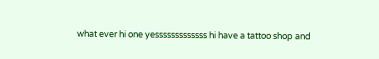what ever hi one yesssssssssssss hi have a tattoo shop and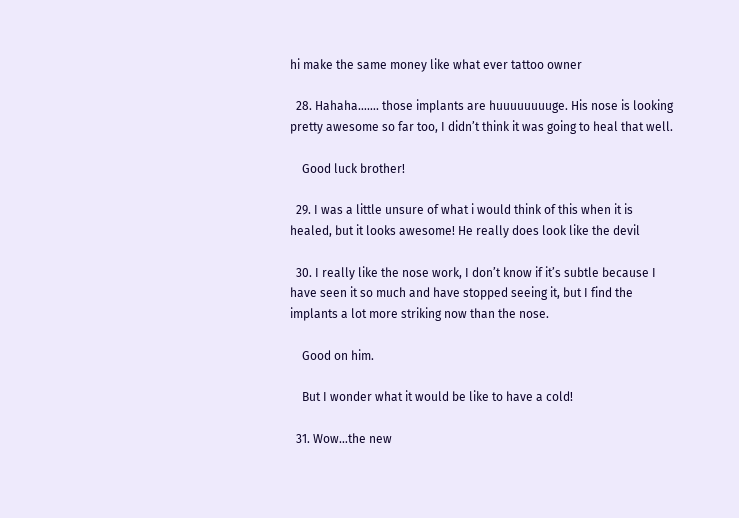hi make the same money like what ever tattoo owner

  28. Hahaha……. those implants are huuuuuuuuge. His nose is looking pretty awesome so far too, I didn’t think it was going to heal that well.

    Good luck brother!

  29. I was a little unsure of what i would think of this when it is healed, but it looks awesome! He really does look like the devil

  30. I really like the nose work, I don’t know if it’s subtle because I have seen it so much and have stopped seeing it, but I find the implants a lot more striking now than the nose.

    Good on him.

    But I wonder what it would be like to have a cold!

  31. Wow…the new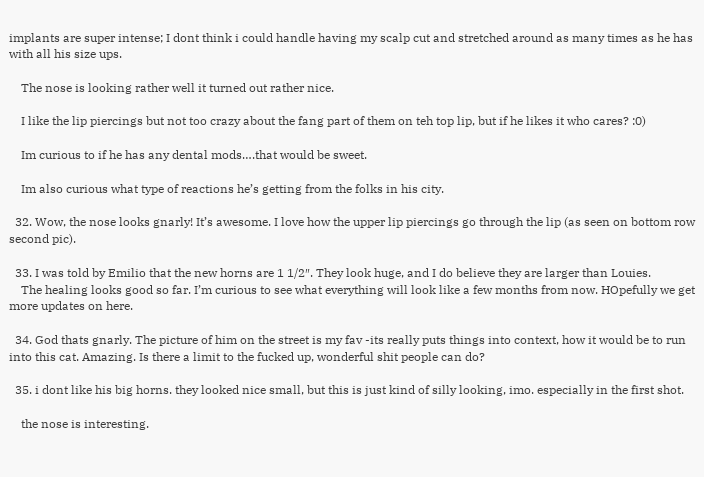implants are super intense; I dont think i could handle having my scalp cut and stretched around as many times as he has with all his size ups.

    The nose is looking rather well it turned out rather nice.

    I like the lip piercings but not too crazy about the fang part of them on teh top lip, but if he likes it who cares? :0)

    Im curious to if he has any dental mods….that would be sweet.

    Im also curious what type of reactions he’s getting from the folks in his city.

  32. Wow, the nose looks gnarly! It’s awesome. I love how the upper lip piercings go through the lip (as seen on bottom row second pic).

  33. I was told by Emilio that the new horns are 1 1/2″. They look huge, and I do believe they are larger than Louies.
    The healing looks good so far. I’m curious to see what everything will look like a few months from now. HOpefully we get more updates on here.

  34. God thats gnarly. The picture of him on the street is my fav -its really puts things into context, how it would be to run into this cat. Amazing. Is there a limit to the fucked up, wonderful shit people can do?

  35. i dont like his big horns. they looked nice small, but this is just kind of silly looking, imo. especially in the first shot.

    the nose is interesting.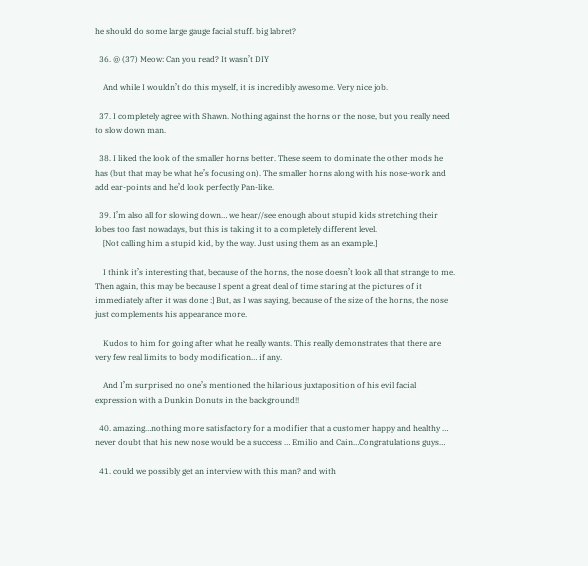he should do some large gauge facial stuff. big labret?

  36. @ (37) Meow: Can you read? It wasn’t DIY

    And while I wouldn’t do this myself, it is incredibly awesome. Very nice job.

  37. I completely agree with Shawn. Nothing against the horns or the nose, but you really need to slow down man.

  38. I liked the look of the smaller horns better. These seem to dominate the other mods he has (but that may be what he’s focusing on). The smaller horns along with his nose-work and add ear-points and he’d look perfectly Pan-like.

  39. I’m also all for slowing down… we hear//see enough about stupid kids stretching their lobes too fast nowadays, but this is taking it to a completely different level.
    [Not calling him a stupid kid, by the way. Just using them as an example.]

    I think it’s interesting that, because of the horns, the nose doesn’t look all that strange to me. Then again, this may be because I spent a great deal of time staring at the pictures of it immediately after it was done :] But, as I was saying, because of the size of the horns, the nose just complements his appearance more.

    Kudos to him for going after what he really wants. This really demonstrates that there are very few real limits to body modification… if any.

    And I’m surprised no one’s mentioned the hilarious juxtaposition of his evil facial expression with a Dunkin Donuts in the background!!

  40. amazing…nothing more satisfactory for a modifier that a customer happy and healthy … never doubt that his new nose would be a success … Emilio and Cain…Congratulations guys…

  41. could we possibly get an interview with this man? and with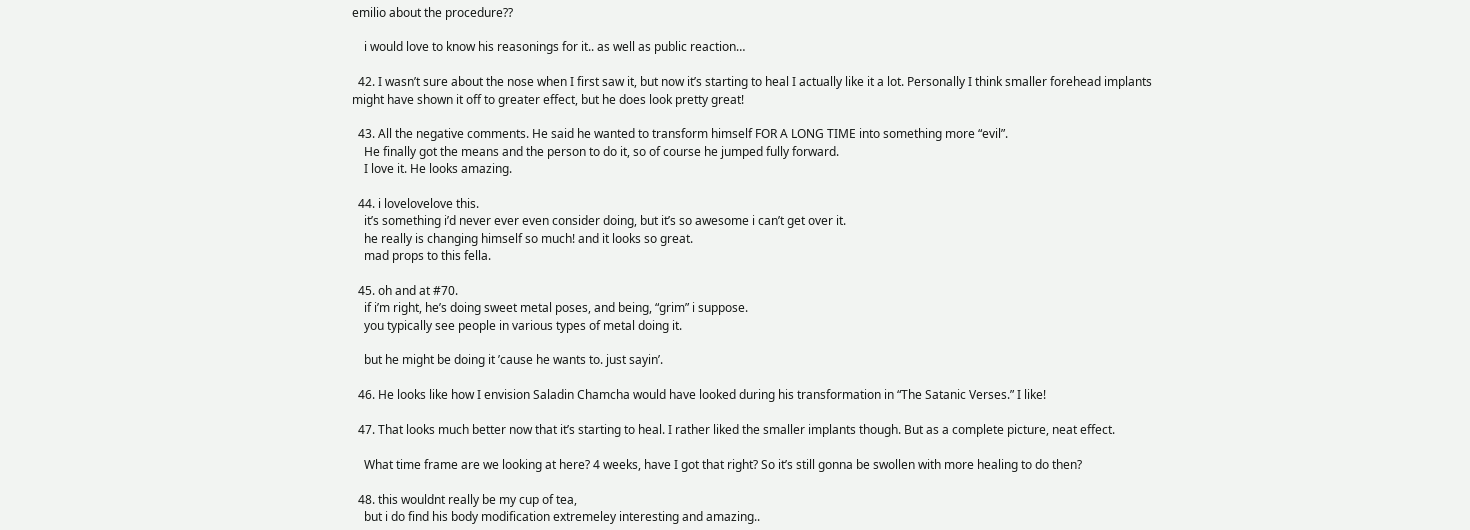emilio about the procedure??

    i would love to know his reasonings for it.. as well as public reaction…

  42. I wasn’t sure about the nose when I first saw it, but now it’s starting to heal I actually like it a lot. Personally I think smaller forehead implants might have shown it off to greater effect, but he does look pretty great!

  43. All the negative comments. He said he wanted to transform himself FOR A LONG TIME into something more “evil”.
    He finally got the means and the person to do it, so of course he jumped fully forward.
    I love it. He looks amazing.

  44. i lovelovelove this.
    it’s something i’d never ever even consider doing, but it’s so awesome i can’t get over it.
    he really is changing himself so much! and it looks so great.
    mad props to this fella.

  45. oh and at #70.
    if i’m right, he’s doing sweet metal poses, and being, “grim” i suppose.
    you typically see people in various types of metal doing it.

    but he might be doing it ’cause he wants to. just sayin’.

  46. He looks like how I envision Saladin Chamcha would have looked during his transformation in “The Satanic Verses.” I like!

  47. That looks much better now that it’s starting to heal. I rather liked the smaller implants though. But as a complete picture, neat effect.

    What time frame are we looking at here? 4 weeks, have I got that right? So it’s still gonna be swollen with more healing to do then?

  48. this wouldnt really be my cup of tea,
    but i do find his body modification extremeley interesting and amazing..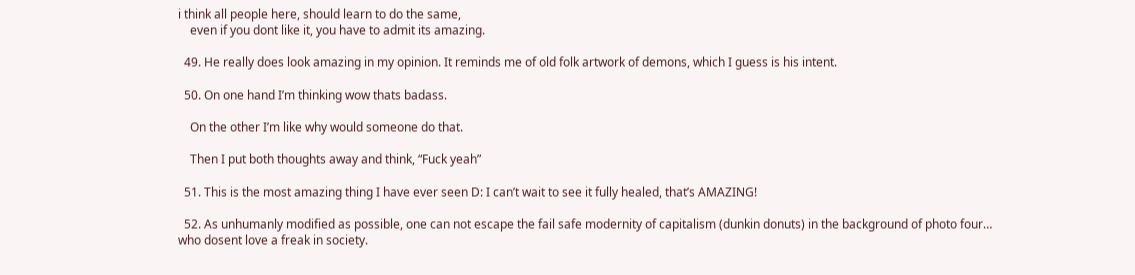i think all people here, should learn to do the same,
    even if you dont like it, you have to admit its amazing.

  49. He really does look amazing in my opinion. It reminds me of old folk artwork of demons, which I guess is his intent.

  50. On one hand I’m thinking wow thats badass.

    On the other I’m like why would someone do that.

    Then I put both thoughts away and think, “Fuck yeah”

  51. This is the most amazing thing I have ever seen D: I can’t wait to see it fully healed, that’s AMAZING!

  52. As unhumanly modified as possible, one can not escape the fail safe modernity of capitalism (dunkin donuts) in the background of photo four… who dosent love a freak in society.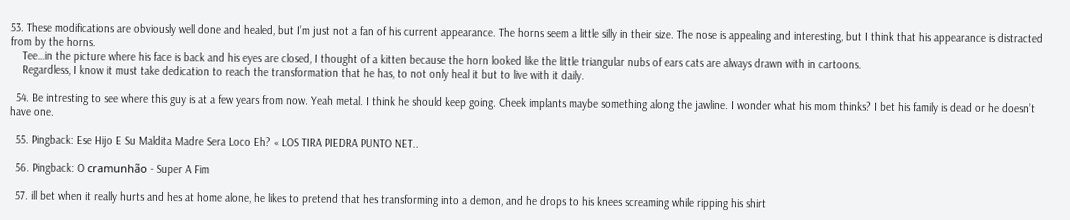53. These modifications are obviously well done and healed, but I’m just not a fan of his current appearance. The horns seem a little silly in their size. The nose is appealing and interesting, but I think that his appearance is distracted from by the horns.
    Tee…in the picture where his face is back and his eyes are closed, I thought of a kitten because the horn looked like the little triangular nubs of ears cats are always drawn with in cartoons.
    Regardless, I know it must take dedication to reach the transformation that he has, to not only heal it but to live with it daily.

  54. Be intresting to see where this guy is at a few years from now. Yeah metal. I think he should keep going. Cheek implants maybe something along the jawline. I wonder what his mom thinks? I bet his family is dead or he doesn’t have one.

  55. Pingback: Ese Hijo E Su Maldita Madre Sera Loco Eh? « LOS TIRA PIEDRA PUNTO NET..

  56. Pingback: O cramunhão - Super A Fim

  57. ill bet when it really hurts and hes at home alone, he likes to pretend that hes transforming into a demon, and he drops to his knees screaming while ripping his shirt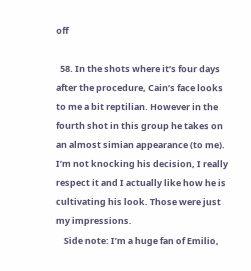off

  58. In the shots where it’s four days after the procedure, Cain’s face looks to me a bit reptilian. However in the fourth shot in this group he takes on an almost simian appearance (to me). I’m not knocking his decision, I really respect it and I actually like how he is cultivating his look. Those were just my impressions.
    Side note: I’m a huge fan of Emilio,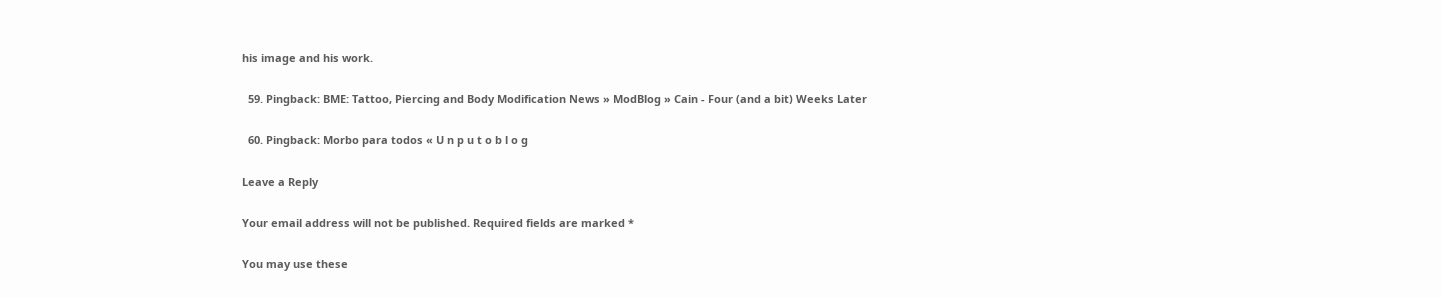his image and his work.

  59. Pingback: BME: Tattoo, Piercing and Body Modification News » ModBlog » Cain - Four (and a bit) Weeks Later

  60. Pingback: Morbo para todos « U n p u t o b l o g

Leave a Reply

Your email address will not be published. Required fields are marked *

You may use these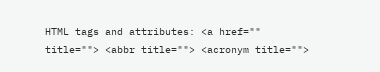HTML tags and attributes: <a href="" title=""> <abbr title=""> <acronym title="">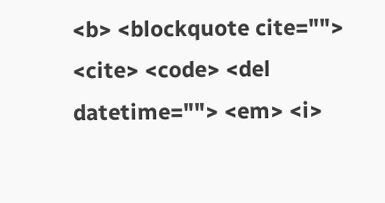<b> <blockquote cite=""> <cite> <code> <del datetime=""> <em> <i>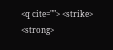<q cite=""> <strike> <strong>